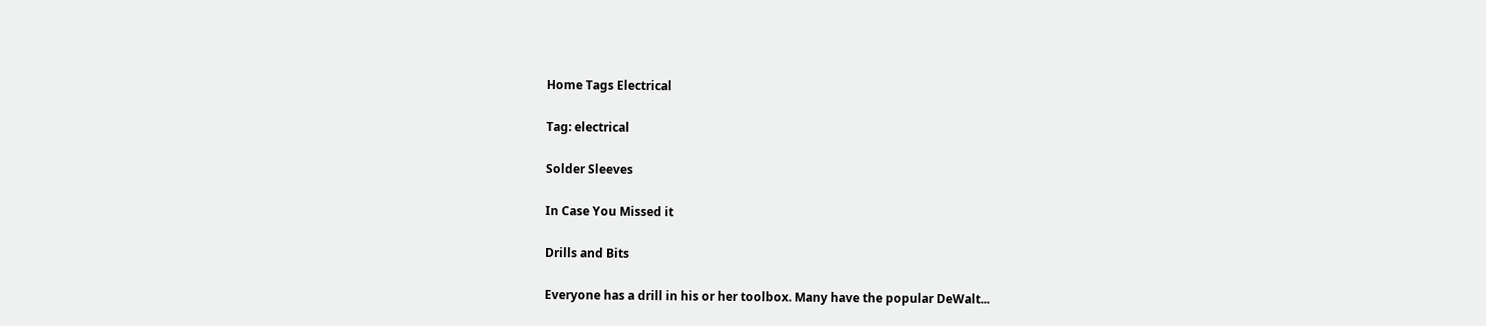Home Tags Electrical

Tag: electrical

Solder Sleeves

In Case You Missed it

Drills and Bits

Everyone has a drill in his or her toolbox. Many have the popular DeWalt...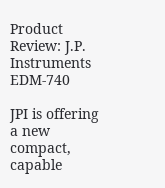Product Review: J.P. Instruments EDM-740

JPI is offering a new compact, capable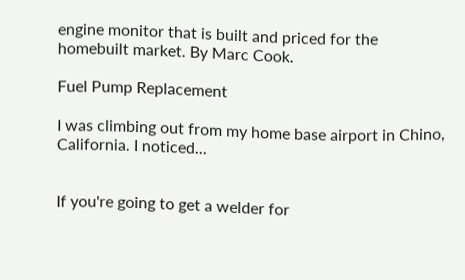engine monitor that is built and priced for the homebuilt market. By Marc Cook.

Fuel Pump Replacement

I was climbing out from my home base airport in Chino, California. I noticed...


If you're going to get a welder for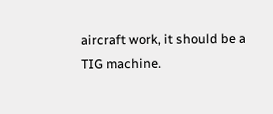aircraft work, it should be a TIG machine.